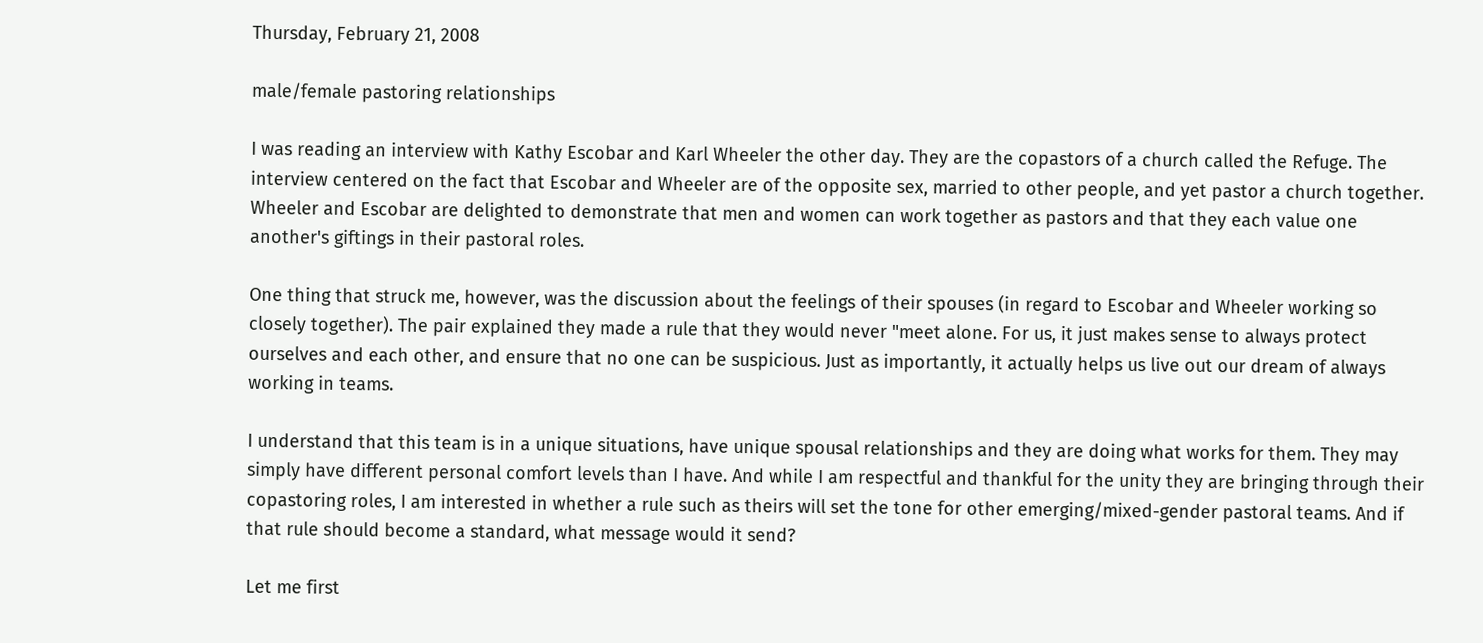Thursday, February 21, 2008

male/female pastoring relationships

I was reading an interview with Kathy Escobar and Karl Wheeler the other day. They are the copastors of a church called the Refuge. The interview centered on the fact that Escobar and Wheeler are of the opposite sex, married to other people, and yet pastor a church together. Wheeler and Escobar are delighted to demonstrate that men and women can work together as pastors and that they each value one another's giftings in their pastoral roles.

One thing that struck me, however, was the discussion about the feelings of their spouses (in regard to Escobar and Wheeler working so closely together). The pair explained they made a rule that they would never "meet alone. For us, it just makes sense to always protect ourselves and each other, and ensure that no one can be suspicious. Just as importantly, it actually helps us live out our dream of always working in teams.

I understand that this team is in a unique situations, have unique spousal relationships and they are doing what works for them. They may simply have different personal comfort levels than I have. And while I am respectful and thankful for the unity they are bringing through their copastoring roles, I am interested in whether a rule such as theirs will set the tone for other emerging/mixed-gender pastoral teams. And if that rule should become a standard, what message would it send?

Let me first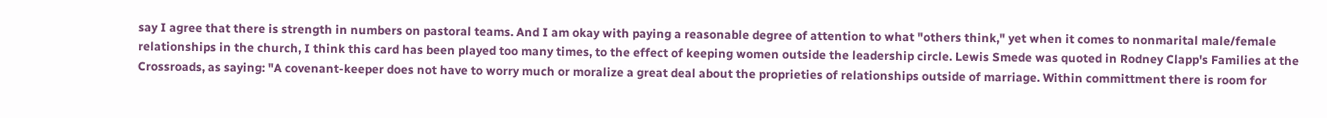say I agree that there is strength in numbers on pastoral teams. And I am okay with paying a reasonable degree of attention to what "others think," yet when it comes to nonmarital male/female relationships in the church, I think this card has been played too many times, to the effect of keeping women outside the leadership circle. Lewis Smede was quoted in Rodney Clapp's Families at the Crossroads, as saying: "A covenant-keeper does not have to worry much or moralize a great deal about the proprieties of relationships outside of marriage. Within committment there is room for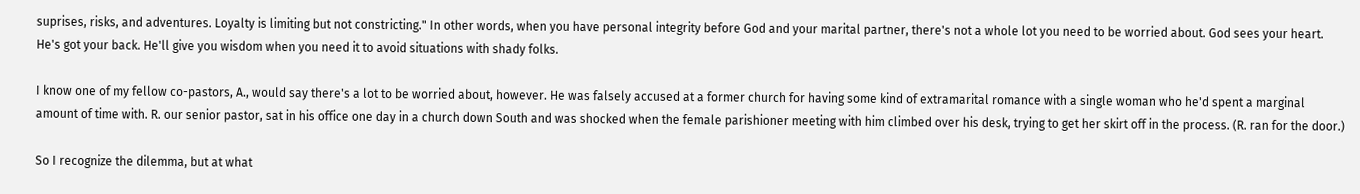suprises, risks, and adventures. Loyalty is limiting but not constricting." In other words, when you have personal integrity before God and your marital partner, there's not a whole lot you need to be worried about. God sees your heart. He's got your back. He'll give you wisdom when you need it to avoid situations with shady folks.

I know one of my fellow co-pastors, A., would say there's a lot to be worried about, however. He was falsely accused at a former church for having some kind of extramarital romance with a single woman who he'd spent a marginal amount of time with. R. our senior pastor, sat in his office one day in a church down South and was shocked when the female parishioner meeting with him climbed over his desk, trying to get her skirt off in the process. (R. ran for the door.)

So I recognize the dilemma, but at what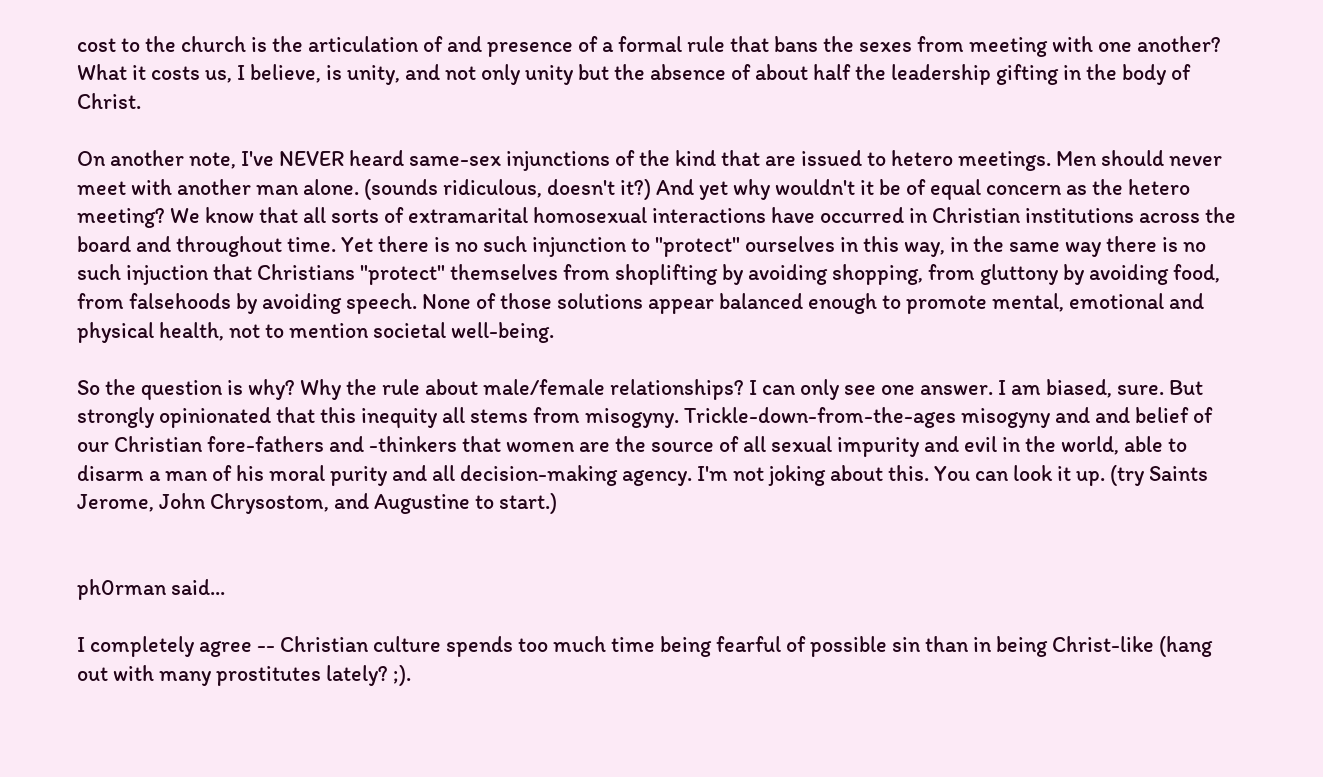cost to the church is the articulation of and presence of a formal rule that bans the sexes from meeting with one another? What it costs us, I believe, is unity, and not only unity but the absence of about half the leadership gifting in the body of Christ.

On another note, I've NEVER heard same-sex injunctions of the kind that are issued to hetero meetings. Men should never meet with another man alone. (sounds ridiculous, doesn't it?) And yet why wouldn't it be of equal concern as the hetero meeting? We know that all sorts of extramarital homosexual interactions have occurred in Christian institutions across the board and throughout time. Yet there is no such injunction to "protect" ourselves in this way, in the same way there is no such injuction that Christians "protect" themselves from shoplifting by avoiding shopping, from gluttony by avoiding food, from falsehoods by avoiding speech. None of those solutions appear balanced enough to promote mental, emotional and physical health, not to mention societal well-being.

So the question is why? Why the rule about male/female relationships? I can only see one answer. I am biased, sure. But strongly opinionated that this inequity all stems from misogyny. Trickle-down-from-the-ages misogyny and and belief of our Christian fore-fathers and -thinkers that women are the source of all sexual impurity and evil in the world, able to disarm a man of his moral purity and all decision-making agency. I'm not joking about this. You can look it up. (try Saints Jerome, John Chrysostom, and Augustine to start.)


ph0rman said...

I completely agree -- Christian culture spends too much time being fearful of possible sin than in being Christ-like (hang out with many prostitutes lately? ;).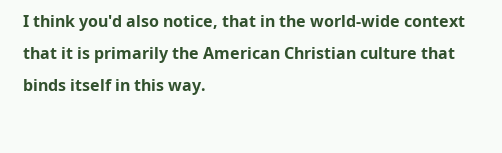I think you'd also notice, that in the world-wide context that it is primarily the American Christian culture that binds itself in this way.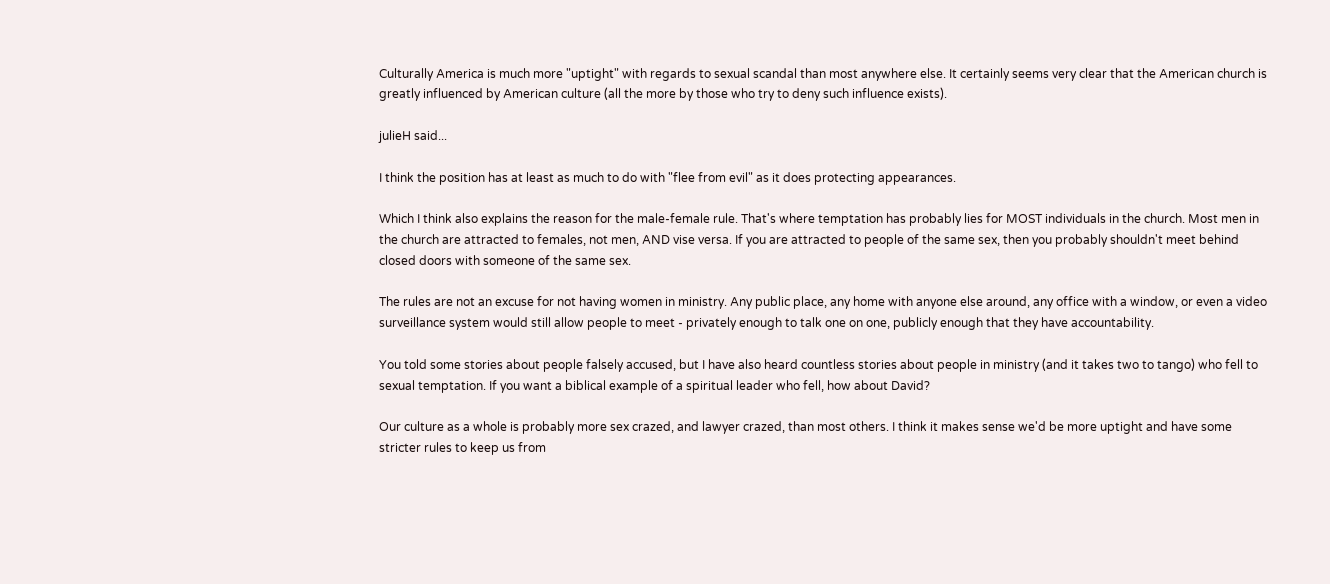Culturally America is much more "uptight" with regards to sexual scandal than most anywhere else. It certainly seems very clear that the American church is greatly influenced by American culture (all the more by those who try to deny such influence exists).

julieH said...

I think the position has at least as much to do with "flee from evil" as it does protecting appearances.

Which I think also explains the reason for the male-female rule. That's where temptation has probably lies for MOST individuals in the church. Most men in the church are attracted to females, not men, AND vise versa. If you are attracted to people of the same sex, then you probably shouldn't meet behind closed doors with someone of the same sex.

The rules are not an excuse for not having women in ministry. Any public place, any home with anyone else around, any office with a window, or even a video surveillance system would still allow people to meet - privately enough to talk one on one, publicly enough that they have accountability.

You told some stories about people falsely accused, but I have also heard countless stories about people in ministry (and it takes two to tango) who fell to sexual temptation. If you want a biblical example of a spiritual leader who fell, how about David?

Our culture as a whole is probably more sex crazed, and lawyer crazed, than most others. I think it makes sense we'd be more uptight and have some stricter rules to keep us from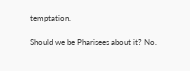temptation.

Should we be Pharisees about it? No.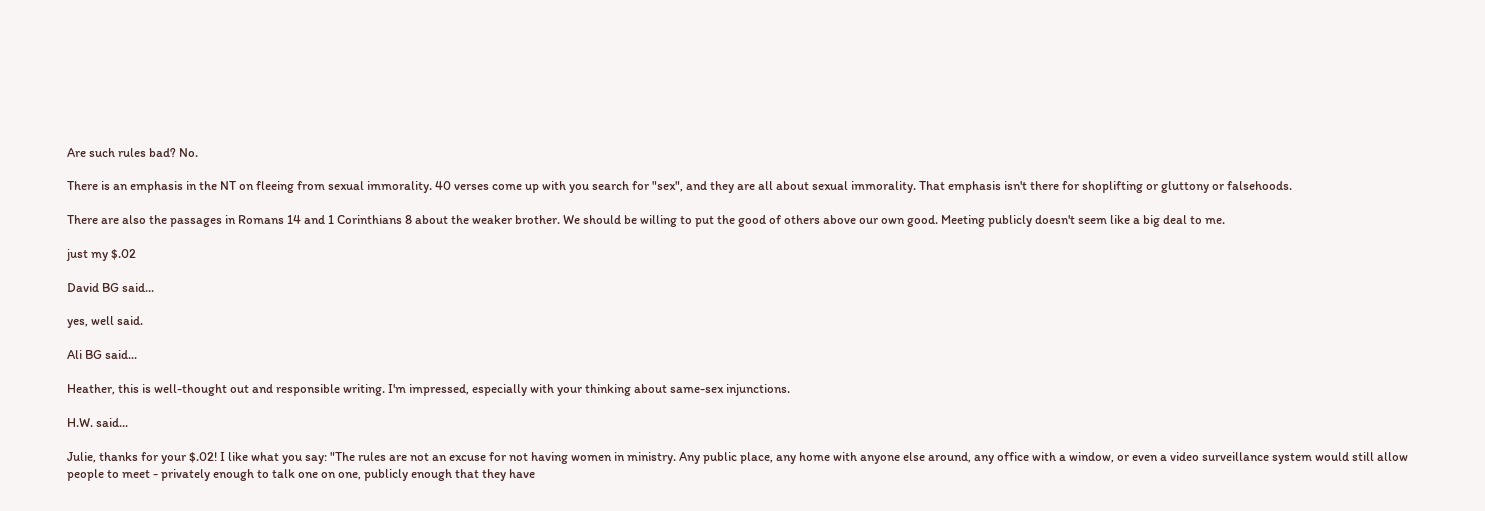Are such rules bad? No.

There is an emphasis in the NT on fleeing from sexual immorality. 40 verses come up with you search for "sex", and they are all about sexual immorality. That emphasis isn't there for shoplifting or gluttony or falsehoods.

There are also the passages in Romans 14 and 1 Corinthians 8 about the weaker brother. We should be willing to put the good of others above our own good. Meeting publicly doesn't seem like a big deal to me.

just my $.02

David BG said...

yes, well said.

Ali BG said...

Heather, this is well-thought out and responsible writing. I'm impressed, especially with your thinking about same-sex injunctions.

H.W. said...

Julie, thanks for your $.02! I like what you say: "The rules are not an excuse for not having women in ministry. Any public place, any home with anyone else around, any office with a window, or even a video surveillance system would still allow people to meet - privately enough to talk one on one, publicly enough that they have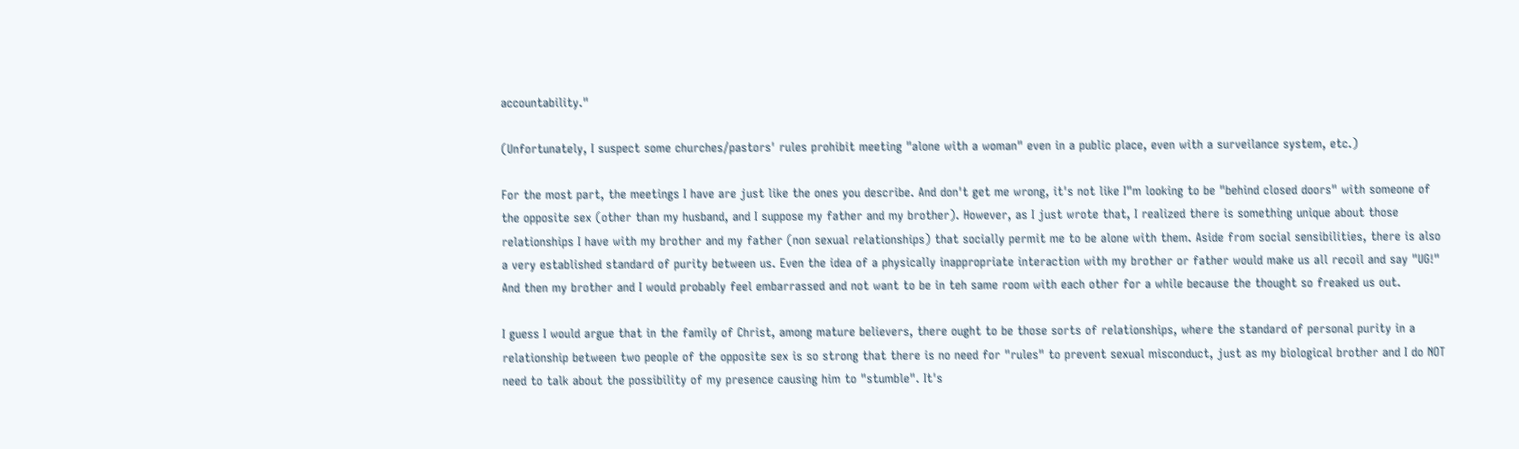accountability."

(Unfortunately, I suspect some churches/pastors' rules prohibit meeting "alone with a woman" even in a public place, even with a surveilance system, etc.)

For the most part, the meetings I have are just like the ones you describe. And don't get me wrong, it's not like I"m looking to be "behind closed doors" with someone of the opposite sex (other than my husband, and I suppose my father and my brother). However, as I just wrote that, I realized there is something unique about those relationships I have with my brother and my father (non sexual relationships) that socially permit me to be alone with them. Aside from social sensibilities, there is also a very established standard of purity between us. Even the idea of a physically inappropriate interaction with my brother or father would make us all recoil and say "UG!" And then my brother and I would probably feel embarrassed and not want to be in teh same room with each other for a while because the thought so freaked us out.

I guess I would argue that in the family of Christ, among mature believers, there ought to be those sorts of relationships, where the standard of personal purity in a relationship between two people of the opposite sex is so strong that there is no need for "rules" to prevent sexual misconduct, just as my biological brother and I do NOT need to talk about the possibility of my presence causing him to "stumble". It's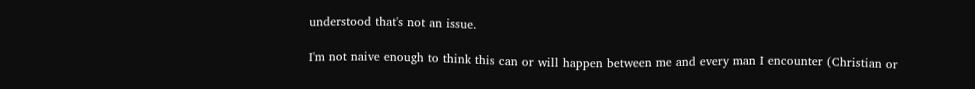understood that's not an issue.

I'm not naive enough to think this can or will happen between me and every man I encounter (Christian or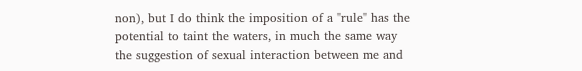non), but I do think the imposition of a "rule" has the potential to taint the waters, in much the same way the suggestion of sexual interaction between me and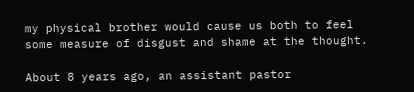my physical brother would cause us both to feel some measure of disgust and shame at the thought.

About 8 years ago, an assistant pastor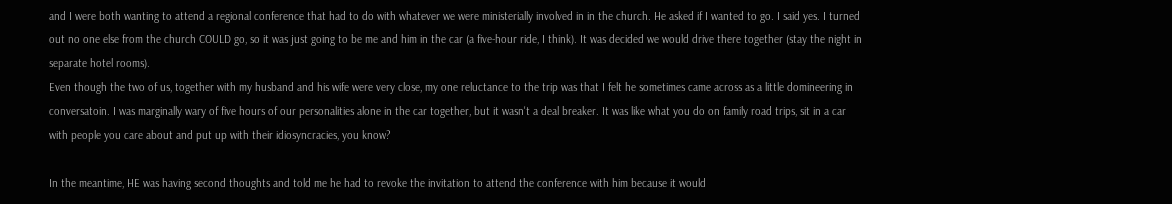and I were both wanting to attend a regional conference that had to do with whatever we were ministerially involved in in the church. He asked if I wanted to go. I said yes. I turned out no one else from the church COULD go, so it was just going to be me and him in the car (a five-hour ride, I think). It was decided we would drive there together (stay the night in separate hotel rooms).
Even though the two of us, together with my husband and his wife were very close, my one reluctance to the trip was that I felt he sometimes came across as a little domineering in conversatoin. I was marginally wary of five hours of our personalities alone in the car together, but it wasn't a deal breaker. It was like what you do on family road trips, sit in a car with people you care about and put up with their idiosyncracies, you know?

In the meantime, HE was having second thoughts and told me he had to revoke the invitation to attend the conference with him because it would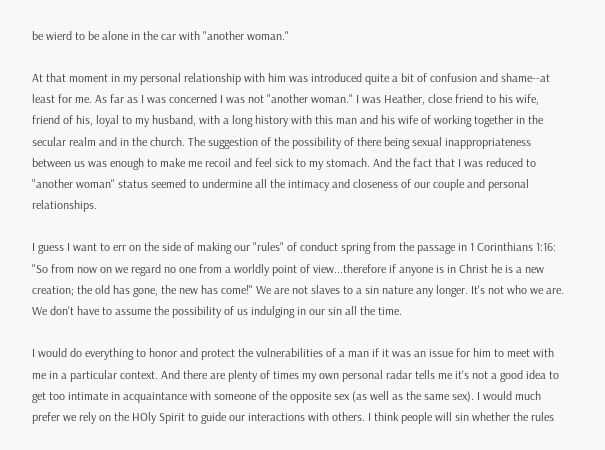be wierd to be alone in the car with "another woman."

At that moment in my personal relationship with him was introduced quite a bit of confusion and shame--at least for me. As far as I was concerned I was not "another woman." I was Heather, close friend to his wife, friend of his, loyal to my husband, with a long history with this man and his wife of working together in the secular realm and in the church. The suggestion of the possibility of there being sexual inappropriateness between us was enough to make me recoil and feel sick to my stomach. And the fact that I was reduced to "another woman" status seemed to undermine all the intimacy and closeness of our couple and personal relationships.

I guess I want to err on the side of making our "rules" of conduct spring from the passage in 1 Corinthians 1:16: "So from now on we regard no one from a worldly point of view...therefore if anyone is in Christ he is a new creation; the old has gone, the new has come!" We are not slaves to a sin nature any longer. It's not who we are. We don't have to assume the possibility of us indulging in our sin all the time.

I would do everything to honor and protect the vulnerabilities of a man if it was an issue for him to meet with me in a particular context. And there are plenty of times my own personal radar tells me it's not a good idea to get too intimate in acquaintance with someone of the opposite sex (as well as the same sex). I would much prefer we rely on the HOly Spirit to guide our interactions with others. I think people will sin whether the rules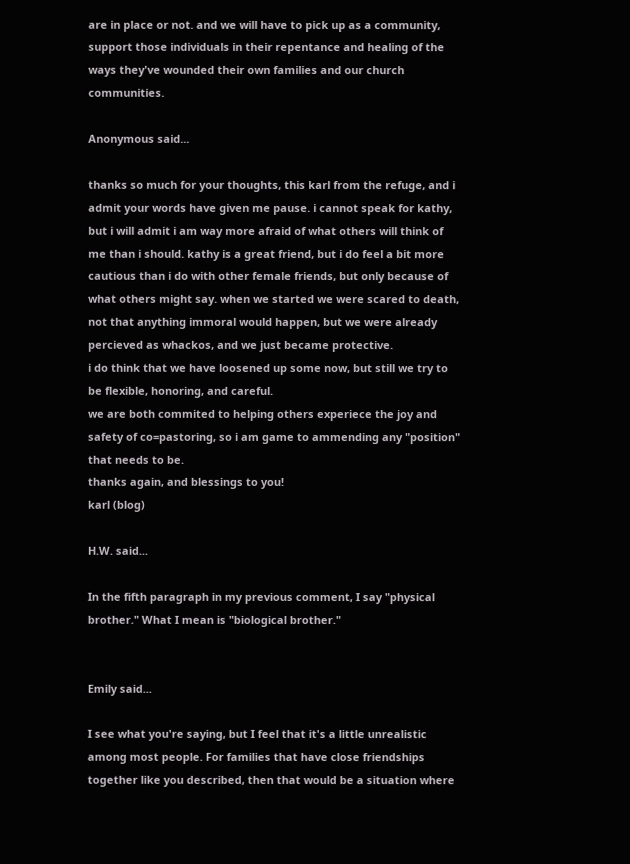are in place or not. and we will have to pick up as a community, support those individuals in their repentance and healing of the ways they've wounded their own families and our church communities.

Anonymous said...

thanks so much for your thoughts, this karl from the refuge, and i admit your words have given me pause. i cannot speak for kathy, but i will admit i am way more afraid of what others will think of me than i should. kathy is a great friend, but i do feel a bit more cautious than i do with other female friends, but only because of what others might say. when we started we were scared to death, not that anything immoral would happen, but we were already percieved as whackos, and we just became protective.
i do think that we have loosened up some now, but still we try to be flexible, honoring, and careful.
we are both commited to helping others experiece the joy and safety of co=pastoring, so i am game to ammending any "position" that needs to be.
thanks again, and blessings to you!
karl (blog)

H.W. said...

In the fifth paragraph in my previous comment, I say "physical brother." What I mean is "biological brother."


Emily said...

I see what you're saying, but I feel that it's a little unrealistic among most people. For families that have close friendships together like you described, then that would be a situation where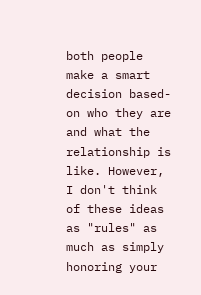both people make a smart decision based-on who they are and what the relationship is like. However, I don't think of these ideas as "rules" as much as simply honoring your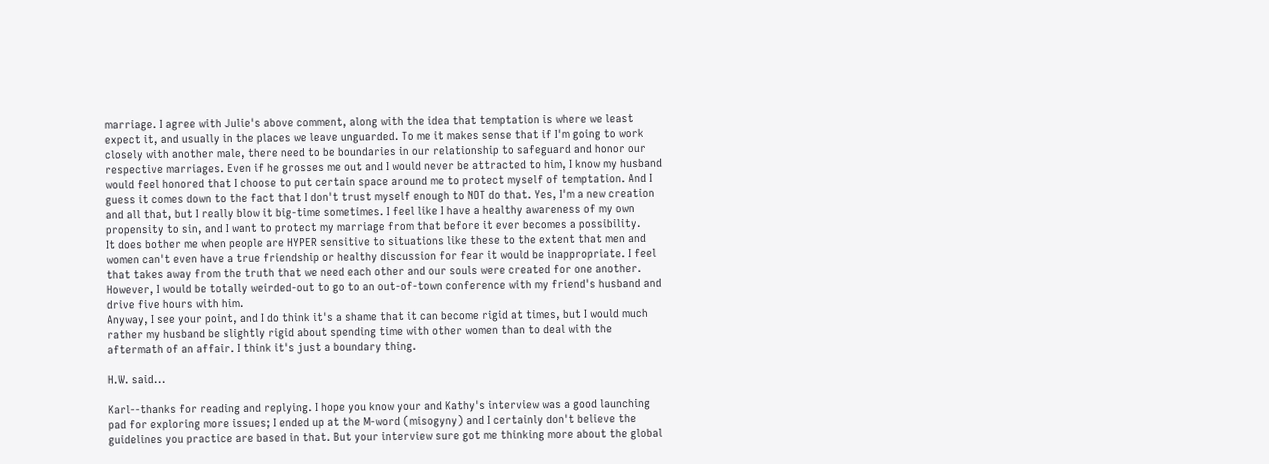marriage. I agree with Julie's above comment, along with the idea that temptation is where we least expect it, and usually in the places we leave unguarded. To me it makes sense that if I'm going to work closely with another male, there need to be boundaries in our relationship to safeguard and honor our respective marriages. Even if he grosses me out and I would never be attracted to him, I know my husband would feel honored that I choose to put certain space around me to protect myself of temptation. And I guess it comes down to the fact that I don't trust myself enough to NOT do that. Yes, I'm a new creation and all that, but I really blow it big-time sometimes. I feel like I have a healthy awareness of my own propensity to sin, and I want to protect my marriage from that before it ever becomes a possibility.
It does bother me when people are HYPER sensitive to situations like these to the extent that men and women can't even have a true friendship or healthy discussion for fear it would be inappropriate. I feel that takes away from the truth that we need each other and our souls were created for one another. However, I would be totally weirded-out to go to an out-of-town conference with my friend's husband and drive five hours with him.
Anyway, I see your point, and I do think it's a shame that it can become rigid at times, but I would much rather my husband be slightly rigid about spending time with other women than to deal with the aftermath of an affair. I think it's just a boundary thing.

H.W. said...

Karl--thanks for reading and replying. I hope you know your and Kathy's interview was a good launching pad for exploring more issues; I ended up at the M-word (misogyny) and I certainly don't believe the guidelines you practice are based in that. But your interview sure got me thinking more about the global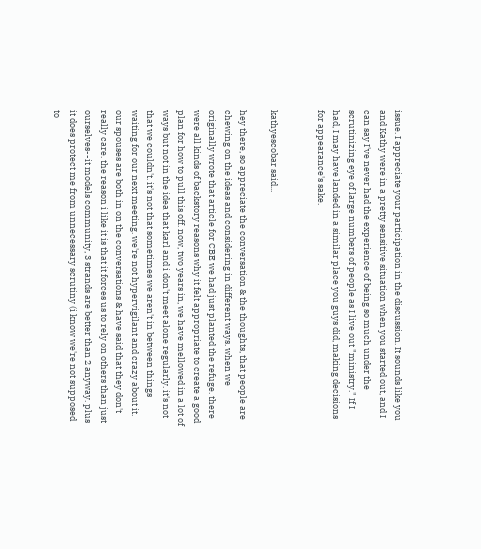issue. I appreciate your participation in the discussion. It sounds like you and Kathy were in a pretty sensitive situation when you started out, and I can say I've never had the experience of being so much under the scrutinizing eye of large numbers of people as I live out "ministry." If I had, I may have landed in a similar place you guys did, making decisions for appearance's sake.


kathyescobar said...

hey there, so appreciate the conversation & the thoughts, that people are chewing on the ideas and considering in different ways. when we originally wrote that article for CBE we had just planted the refuge. there were all kinds of backstory reasons why it felt appropriate to create a good plan for how to pull this off. now, two years in, we have mellowed in a lot of ways but not in the idea that karl and i don't meet alone regularly. it's not that we couldn't. it's not that sometimes we aren't in between things waiting for our next meeting. we're not hypervigilant and crazy about it. our spouses are both in on the conversations & have said that they don't really care. the reason i like it is that it forces us to rely on others than just ourselves--it models community, 3 strands are better than 2 anyway. plus it does protect me from unnecessary scrutiny (i know we're not supposed to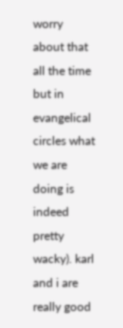worry about that all the time but in evangelical circles what we are doing is indeed pretty wacky). karl and i are really good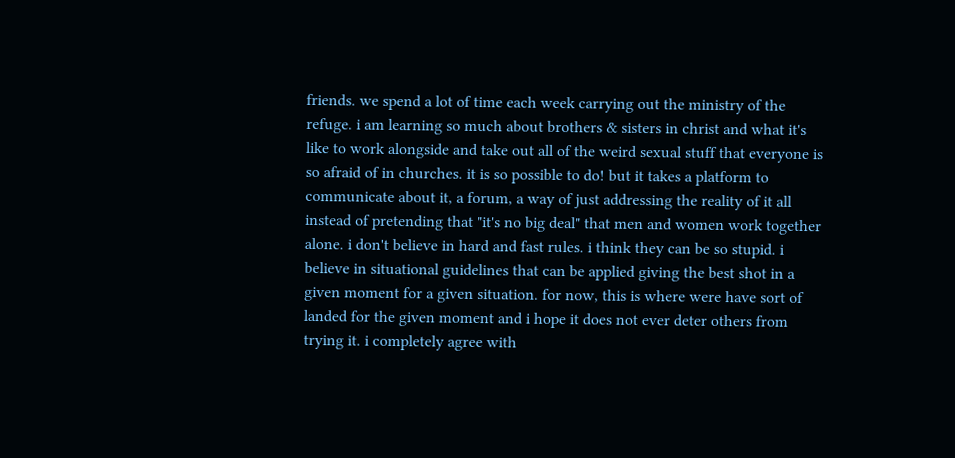friends. we spend a lot of time each week carrying out the ministry of the refuge. i am learning so much about brothers & sisters in christ and what it's like to work alongside and take out all of the weird sexual stuff that everyone is so afraid of in churches. it is so possible to do! but it takes a platform to communicate about it, a forum, a way of just addressing the reality of it all instead of pretending that "it's no big deal" that men and women work together alone. i don't believe in hard and fast rules. i think they can be so stupid. i believe in situational guidelines that can be applied giving the best shot in a given moment for a given situation. for now, this is where were have sort of landed for the given moment and i hope it does not ever deter others from trying it. i completely agree with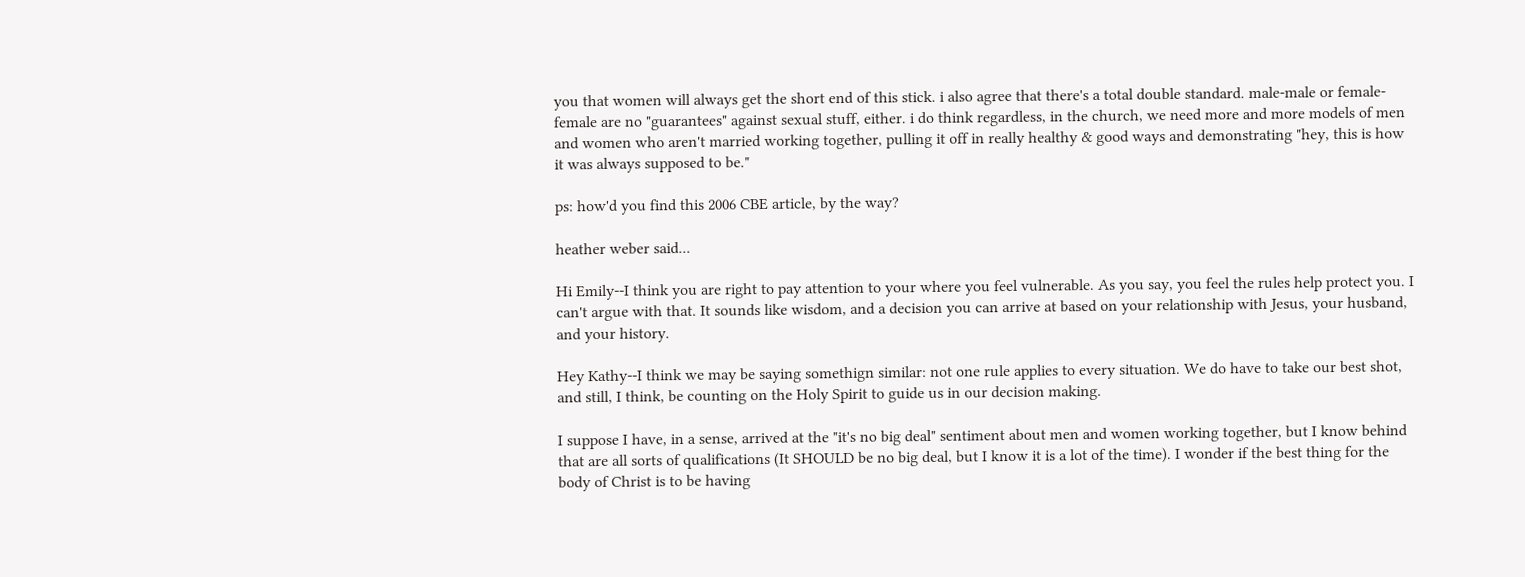you that women will always get the short end of this stick. i also agree that there's a total double standard. male-male or female-female are no "guarantees" against sexual stuff, either. i do think regardless, in the church, we need more and more models of men and women who aren't married working together, pulling it off in really healthy & good ways and demonstrating "hey, this is how it was always supposed to be."

ps: how'd you find this 2006 CBE article, by the way?

heather weber said...

Hi Emily--I think you are right to pay attention to your where you feel vulnerable. As you say, you feel the rules help protect you. I can't argue with that. It sounds like wisdom, and a decision you can arrive at based on your relationship with Jesus, your husband, and your history.

Hey Kathy--I think we may be saying somethign similar: not one rule applies to every situation. We do have to take our best shot, and still, I think, be counting on the Holy Spirit to guide us in our decision making.

I suppose I have, in a sense, arrived at the "it's no big deal" sentiment about men and women working together, but I know behind that are all sorts of qualifications (It SHOULD be no big deal, but I know it is a lot of the time). I wonder if the best thing for the body of Christ is to be having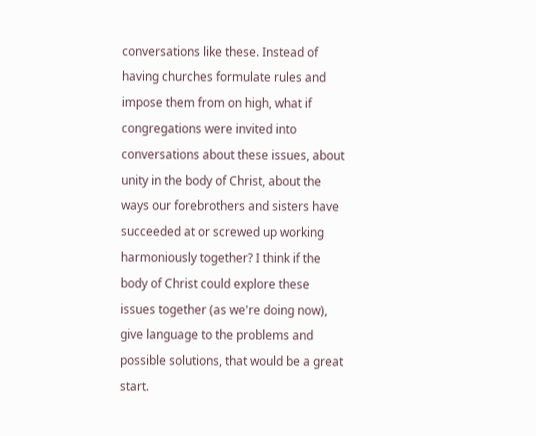conversations like these. Instead of having churches formulate rules and impose them from on high, what if congregations were invited into conversations about these issues, about unity in the body of Christ, about the ways our forebrothers and sisters have succeeded at or screwed up working harmoniously together? I think if the body of Christ could explore these issues together (as we're doing now), give language to the problems and possible solutions, that would be a great start.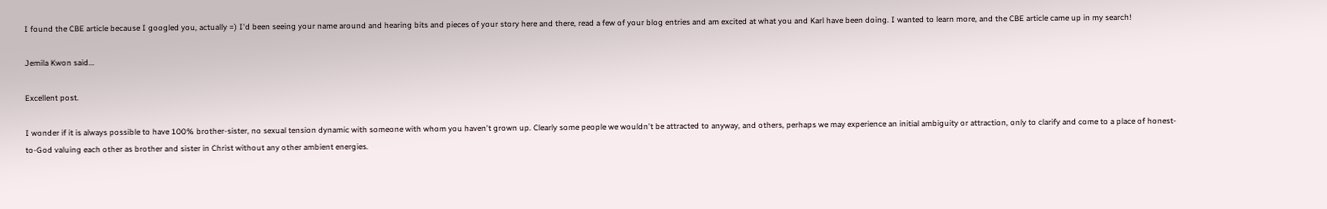I found the CBE article because I googled you, actually =) I'd been seeing your name around and hearing bits and pieces of your story here and there, read a few of your blog entries and am excited at what you and Karl have been doing. I wanted to learn more, and the CBE article came up in my search!

Jemila Kwon said...

Excellent post.

I wonder if it is always possible to have 100% brother-sister, no sexual tension dynamic with someone with whom you haven't grown up. Clearly some people we wouldn't be attracted to anyway, and others, perhaps we may experience an initial ambiguity or attraction, only to clarify and come to a place of honest-to-God valuing each other as brother and sister in Christ without any other ambient energies.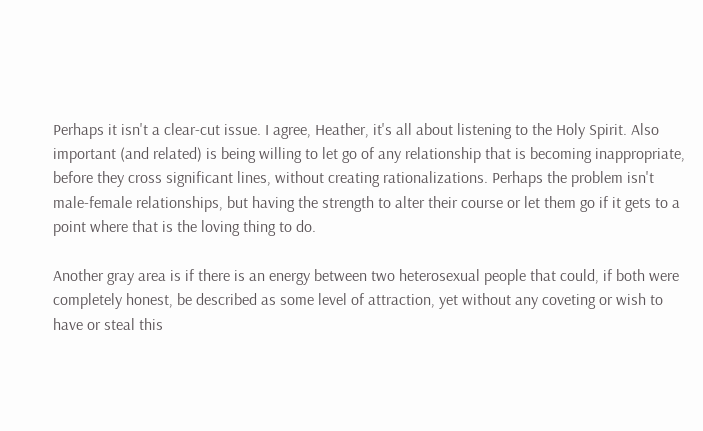Perhaps it isn't a clear-cut issue. I agree, Heather, it's all about listening to the Holy Spirit. Also important (and related) is being willing to let go of any relationship that is becoming inappropriate, before they cross significant lines, without creating rationalizations. Perhaps the problem isn't male-female relationships, but having the strength to alter their course or let them go if it gets to a point where that is the loving thing to do.

Another gray area is if there is an energy between two heterosexual people that could, if both were completely honest, be described as some level of attraction, yet without any coveting or wish to have or steal this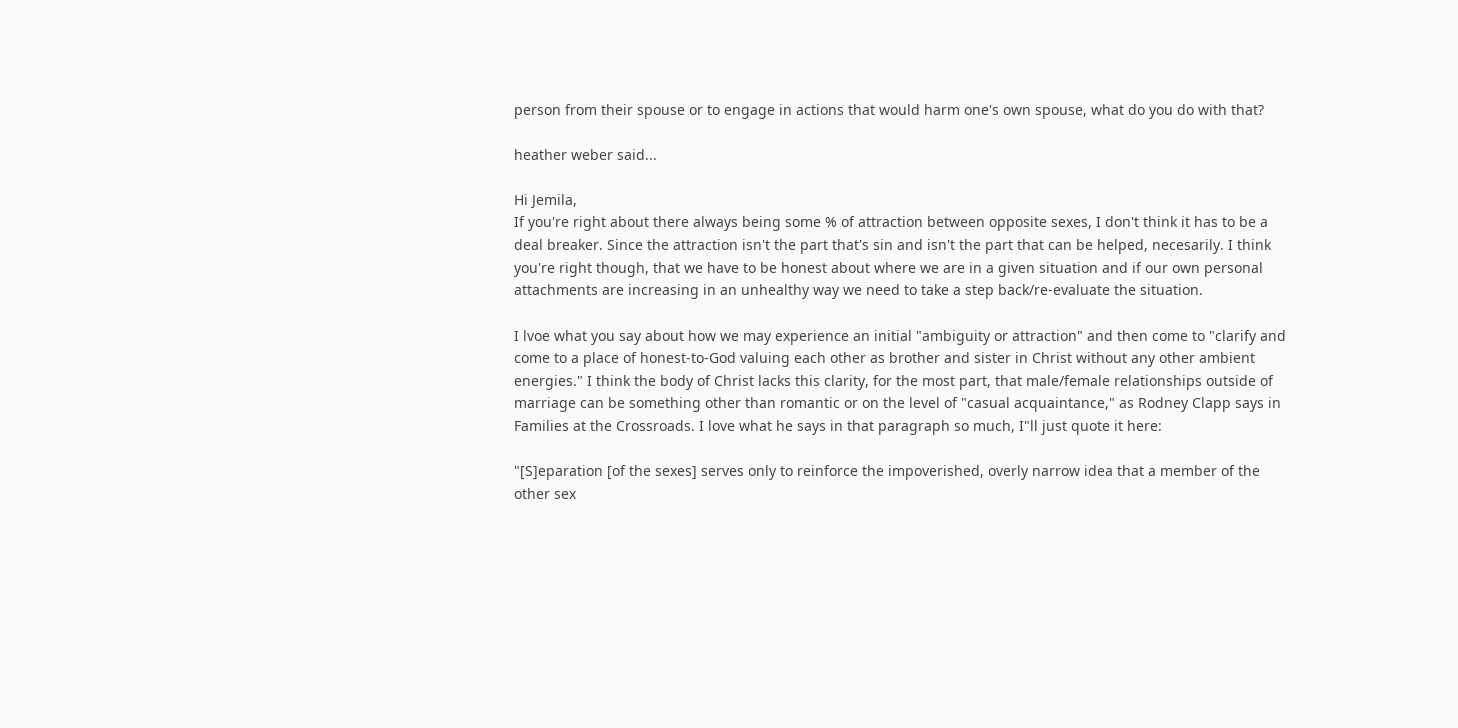person from their spouse or to engage in actions that would harm one's own spouse, what do you do with that?

heather weber said...

Hi Jemila,
If you're right about there always being some % of attraction between opposite sexes, I don't think it has to be a deal breaker. Since the attraction isn't the part that's sin and isn't the part that can be helped, necesarily. I think you're right though, that we have to be honest about where we are in a given situation and if our own personal attachments are increasing in an unhealthy way we need to take a step back/re-evaluate the situation.

I lvoe what you say about how we may experience an initial "ambiguity or attraction" and then come to "clarify and come to a place of honest-to-God valuing each other as brother and sister in Christ without any other ambient energies." I think the body of Christ lacks this clarity, for the most part, that male/female relationships outside of marriage can be something other than romantic or on the level of "casual acquaintance," as Rodney Clapp says in Families at the Crossroads. I love what he says in that paragraph so much, I"ll just quote it here:

"[S]eparation [of the sexes] serves only to reinforce the impoverished, overly narrow idea that a member of the other sex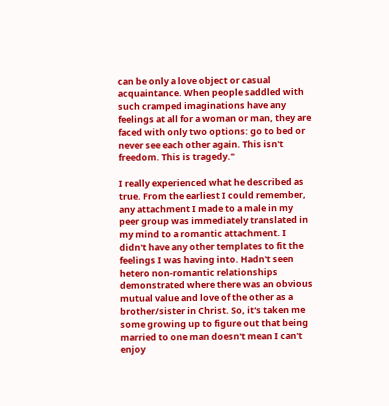can be only a love object or casual acquaintance. When people saddled with such cramped imaginations have any feelings at all for a woman or man, they are faced with only two options: go to bed or never see each other again. This isn't freedom. This is tragedy."

I really experienced what he described as true. From the earliest I could remember, any attachment I made to a male in my peer group was immediately translated in my mind to a romantic attachment. I didn't have any other templates to fit the feelings I was having into. Hadn't seen hetero non-romantic relationships demonstrated where there was an obvious mutual value and love of the other as a brother/sister in Christ. So, it's taken me some growing up to figure out that being married to one man doesn't mean I can't enjoy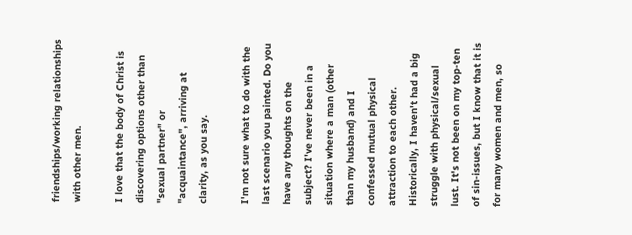friendships/working relationships with other men.

I love that the body of Christ is discovering options other than "sexual partner" or "acquaintance", arriving at clarity, as you say.

I'm not sure what to do with the last scenario you painted. Do you have any thoughts on the subject? I've never been in a situation where a man (other than my husband) and I confessed mutual physical attraction to each other. Historically, I haven't had a big struggle with physical/sexual lust. It's not been on my top-ten of sin-issues, but I know that it is for many women and men, so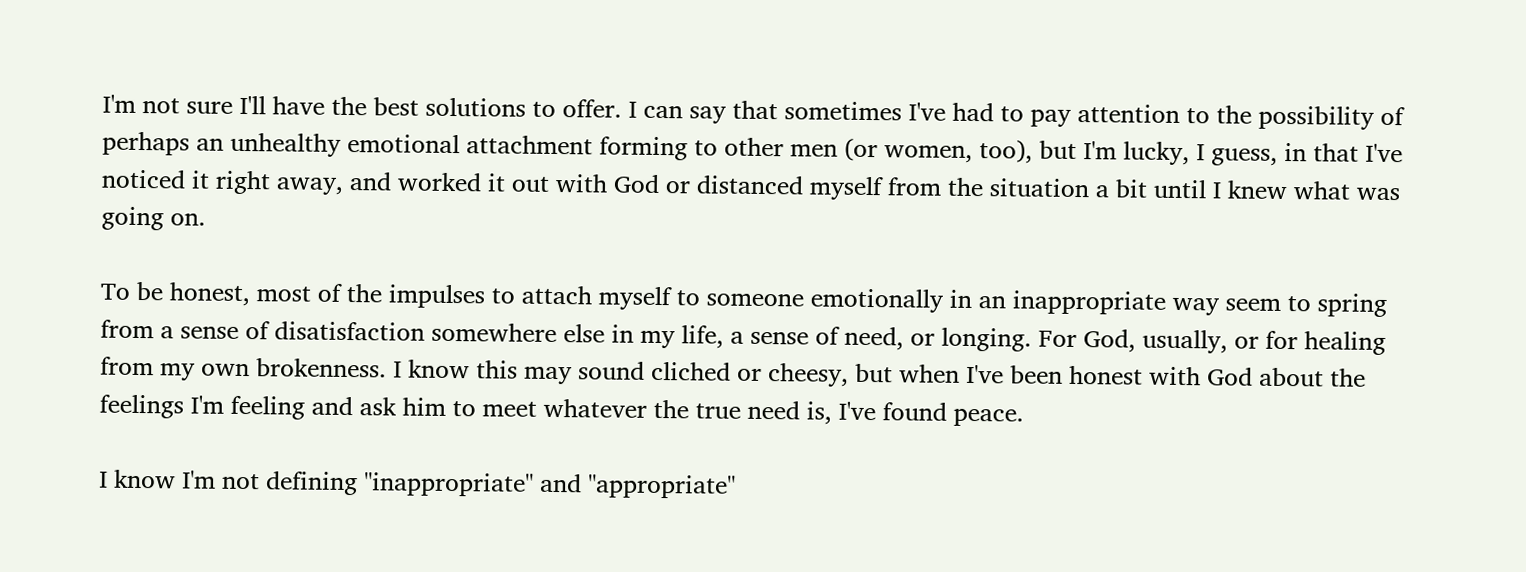I'm not sure I'll have the best solutions to offer. I can say that sometimes I've had to pay attention to the possibility of perhaps an unhealthy emotional attachment forming to other men (or women, too), but I'm lucky, I guess, in that I've noticed it right away, and worked it out with God or distanced myself from the situation a bit until I knew what was going on.

To be honest, most of the impulses to attach myself to someone emotionally in an inappropriate way seem to spring from a sense of disatisfaction somewhere else in my life, a sense of need, or longing. For God, usually, or for healing from my own brokenness. I know this may sound cliched or cheesy, but when I've been honest with God about the feelings I'm feeling and ask him to meet whatever the true need is, I've found peace.

I know I'm not defining "inappropriate" and "appropriate"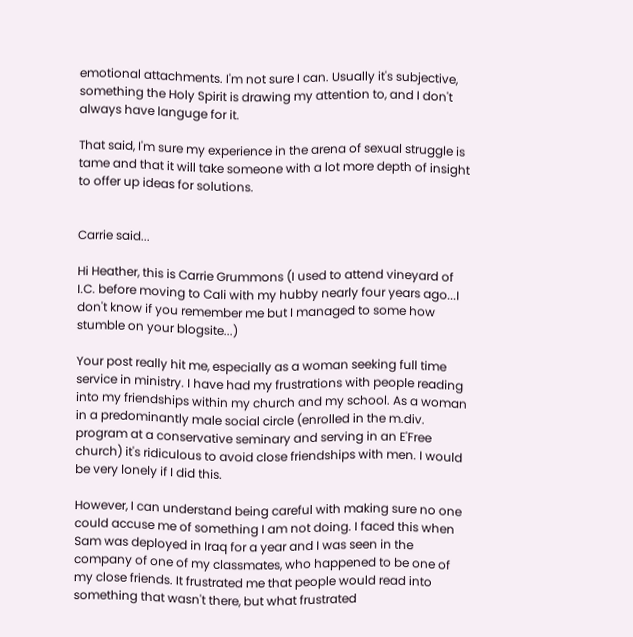emotional attachments. I'm not sure I can. Usually it's subjective, something the Holy Spirit is drawing my attention to, and I don't always have languge for it.

That said, I'm sure my experience in the arena of sexual struggle is tame and that it will take someone with a lot more depth of insight to offer up ideas for solutions.


Carrie said...

Hi Heather, this is Carrie Grummons (I used to attend vineyard of I.C. before moving to Cali with my hubby nearly four years ago...I don't know if you remember me but I managed to some how stumble on your blogsite...)

Your post really hit me, especially as a woman seeking full time service in ministry. I have had my frustrations with people reading into my friendships within my church and my school. As a woman in a predominantly male social circle (enrolled in the m.div. program at a conservative seminary and serving in an E'Free church) it's ridiculous to avoid close friendships with men. I would be very lonely if I did this.

However, I can understand being careful with making sure no one could accuse me of something I am not doing. I faced this when Sam was deployed in Iraq for a year and I was seen in the company of one of my classmates, who happened to be one of my close friends. It frustrated me that people would read into something that wasn't there, but what frustrated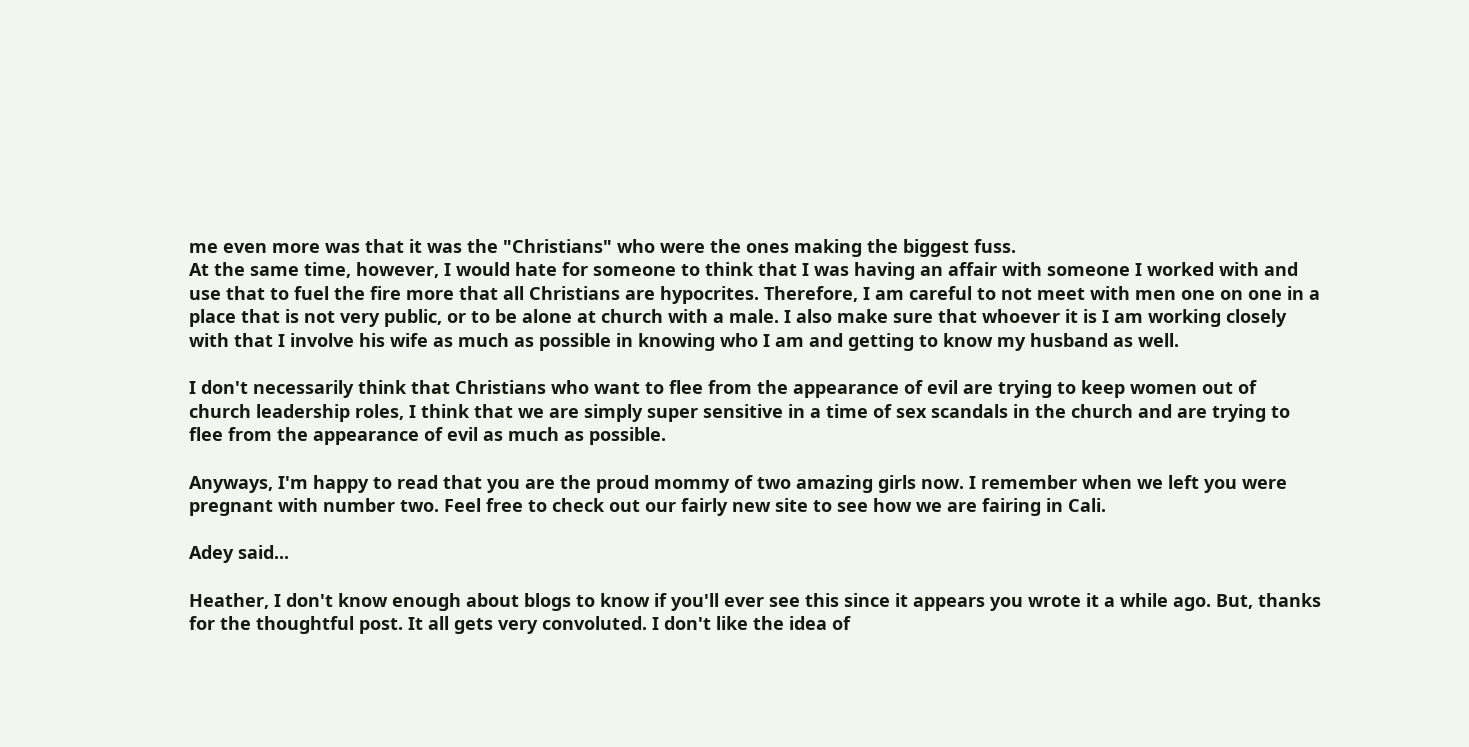me even more was that it was the "Christians" who were the ones making the biggest fuss.
At the same time, however, I would hate for someone to think that I was having an affair with someone I worked with and use that to fuel the fire more that all Christians are hypocrites. Therefore, I am careful to not meet with men one on one in a place that is not very public, or to be alone at church with a male. I also make sure that whoever it is I am working closely with that I involve his wife as much as possible in knowing who I am and getting to know my husband as well.

I don't necessarily think that Christians who want to flee from the appearance of evil are trying to keep women out of church leadership roles, I think that we are simply super sensitive in a time of sex scandals in the church and are trying to flee from the appearance of evil as much as possible.

Anyways, I'm happy to read that you are the proud mommy of two amazing girls now. I remember when we left you were pregnant with number two. Feel free to check out our fairly new site to see how we are fairing in Cali.

Adey said...

Heather, I don't know enough about blogs to know if you'll ever see this since it appears you wrote it a while ago. But, thanks for the thoughtful post. It all gets very convoluted. I don't like the idea of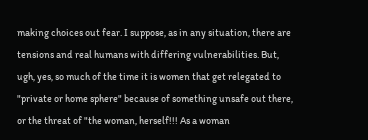making choices out fear. I suppose, as in any situation, there are tensions and real humans with differing vulnerabilities. But, ugh, yes, so much of the time it is women that get relegated to "private or home sphere" because of something unsafe out there, or the threat of "the woman, herself!!! As a woman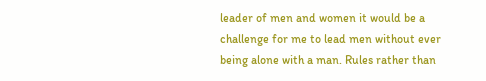leader of men and women it would be a challenge for me to lead men without ever being alone with a man. Rules rather than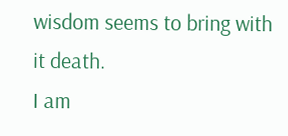wisdom seems to bring with it death.
I am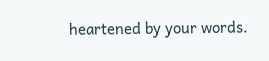heartened by your words.